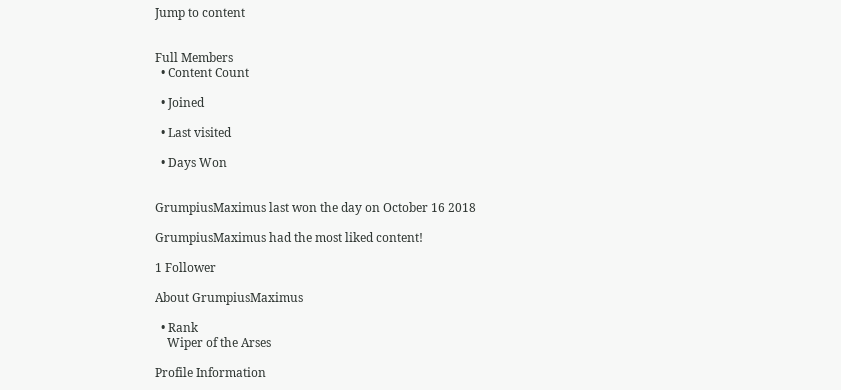Jump to content


Full Members
  • Content Count

  • Joined

  • Last visited

  • Days Won


GrumpiusMaximus last won the day on October 16 2018

GrumpiusMaximus had the most liked content!

1 Follower

About GrumpiusMaximus

  • Rank
    Wiper of the Arses

Profile Information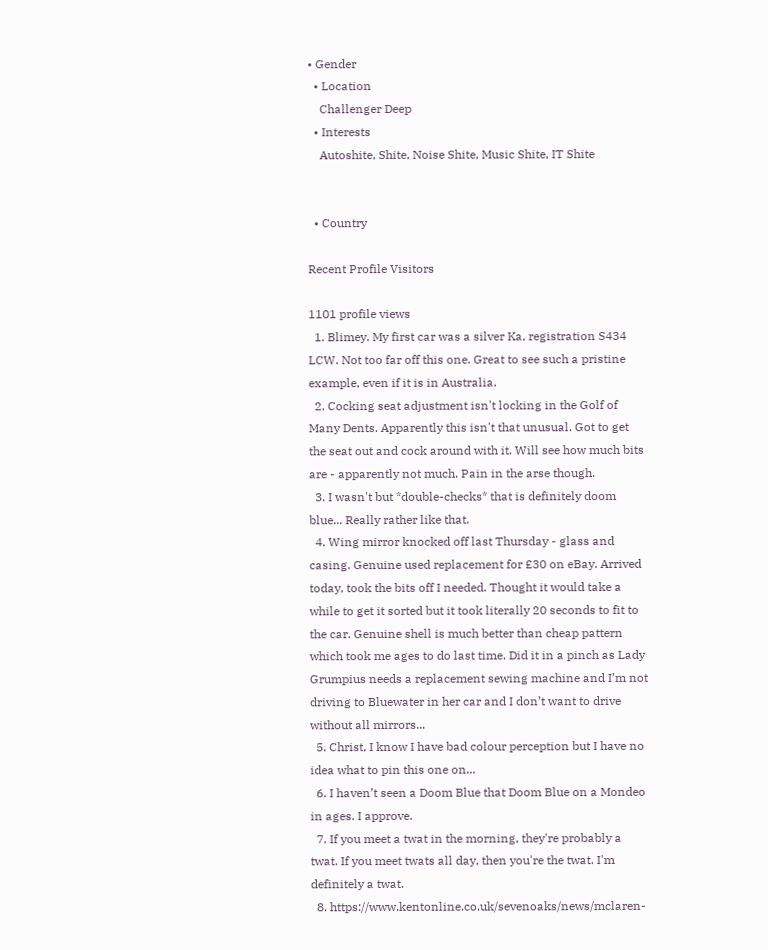• Gender
  • Location
    Challenger Deep
  • Interests
    Autoshite, Shite, Noise Shite, Music Shite, IT Shite


  • Country

Recent Profile Visitors

1101 profile views
  1. Blimey. My first car was a silver Ka, registration S434 LCW. Not too far off this one. Great to see such a pristine example, even if it is in Australia.
  2. Cocking seat adjustment isn't locking in the Golf of Many Dents. Apparently this isn't that unusual. Got to get the seat out and cock around with it. Will see how much bits are - apparently not much. Pain in the arse though.
  3. I wasn't but *double-checks* that is definitely doom blue... Really rather like that.
  4. Wing mirror knocked off last Thursday - glass and casing. Genuine used replacement for £30 on eBay. Arrived today, took the bits off I needed. Thought it would take a while to get it sorted but it took literally 20 seconds to fit to the car. Genuine shell is much better than cheap pattern which took me ages to do last time. Did it in a pinch as Lady Grumpius needs a replacement sewing machine and I’m not driving to Bluewater in her car and I don’t want to drive without all mirrors...
  5. Christ, I know I have bad colour perception but I have no idea what to pin this one on...
  6. I haven’t seen a Doom Blue that Doom Blue on a Mondeo in ages. I approve.
  7. If you meet a twat in the morning, they're probably a twat. If you meet twats all day, then you're the twat. I'm definitely a twat.
  8. https://www.kentonline.co.uk/sevenoaks/news/mclaren-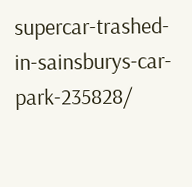supercar-trashed-in-sainsburys-car-park-235828/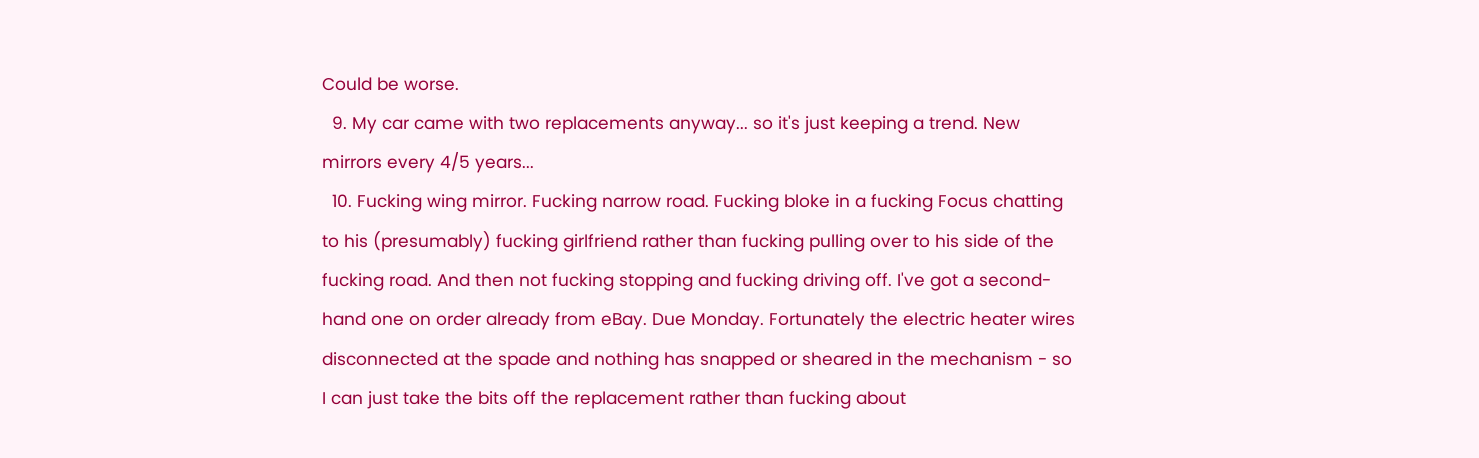Could be worse.
  9. My car came with two replacements anyway... so it's just keeping a trend. New mirrors every 4/5 years...
  10. Fucking wing mirror. Fucking narrow road. Fucking bloke in a fucking Focus chatting to his (presumably) fucking girlfriend rather than fucking pulling over to his side of the fucking road. And then not fucking stopping and fucking driving off. I've got a second-hand one on order already from eBay. Due Monday. Fortunately the electric heater wires disconnected at the spade and nothing has snapped or sheared in the mechanism - so I can just take the bits off the replacement rather than fucking about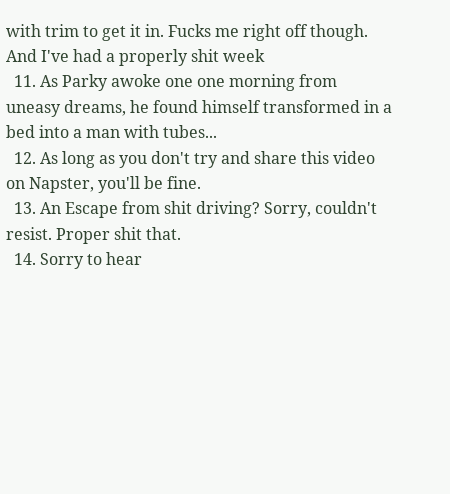with trim to get it in. Fucks me right off though. And I've had a properly shit week
  11. As Parky awoke one one morning from uneasy dreams, he found himself transformed in a bed into a man with tubes...
  12. As long as you don't try and share this video on Napster, you'll be fine.
  13. An Escape from shit driving? Sorry, couldn't resist. Proper shit that.
  14. Sorry to hear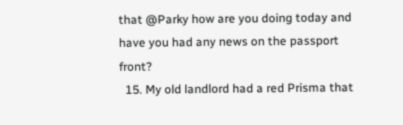that @Parky how are you doing today and have you had any news on the passport front?
  15. My old landlord had a red Prisma that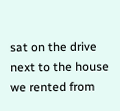sat on the drive next to the house we rented from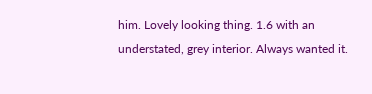him. Lovely looking thing. 1.6 with an understated, grey interior. Always wanted it.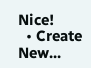Nice!
  • Create New...